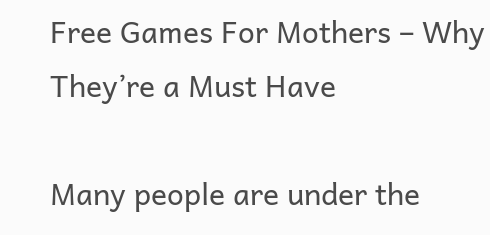Free Games For Mothers – Why They’re a Must Have

Many people are under the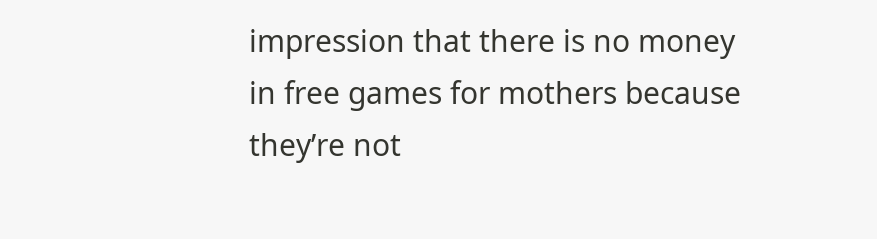impression that there is no money in free games for mothers because they’re not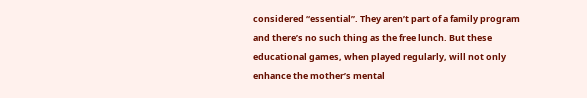considered “essential”. They aren’t part of a family program and there’s no such thing as the free lunch. But these educational games, when played regularly, will not only enhance the mother’s mental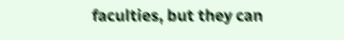faculties, but they can